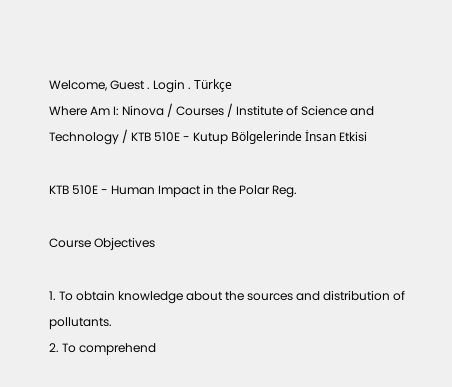Welcome, Guest . Login . Türkçe
Where Am I: Ninova / Courses / Institute of Science and Technology / KTB 510E - Kutup Bölgelerinde İnsan Etkisi

KTB 510E - Human Impact in the Polar Reg.

Course Objectives

1. To obtain knowledge about the sources and distribution of pollutants.
2. To comprehend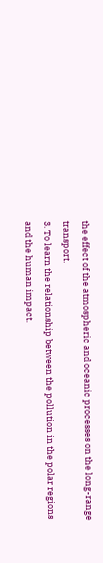the effect of the atmospheric and oceanic processes on the long-range transport.
3. To learn the relationship between the pollution in the polar regions and the human impact.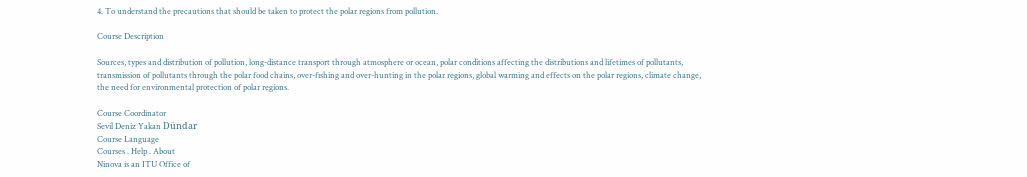4. To understand the precautions that should be taken to protect the polar regions from pollution.

Course Description

Sources, types and distribution of pollution, long-distance transport through atmosphere or ocean, polar conditions affecting the distributions and lifetimes of pollutants, transmission of pollutants through the polar food chains, over-fıshing and over-hunting in the polar regions, global warming and effects on the polar regions, climate change, the need for environmental protection of polar regions.

Course Coordinator
Sevil Deniz Yakan Dündar
Course Language
Courses . Help . About
Ninova is an ITU Office of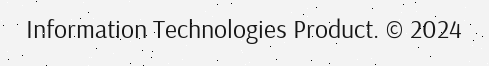Information Technologies Product. © 2024